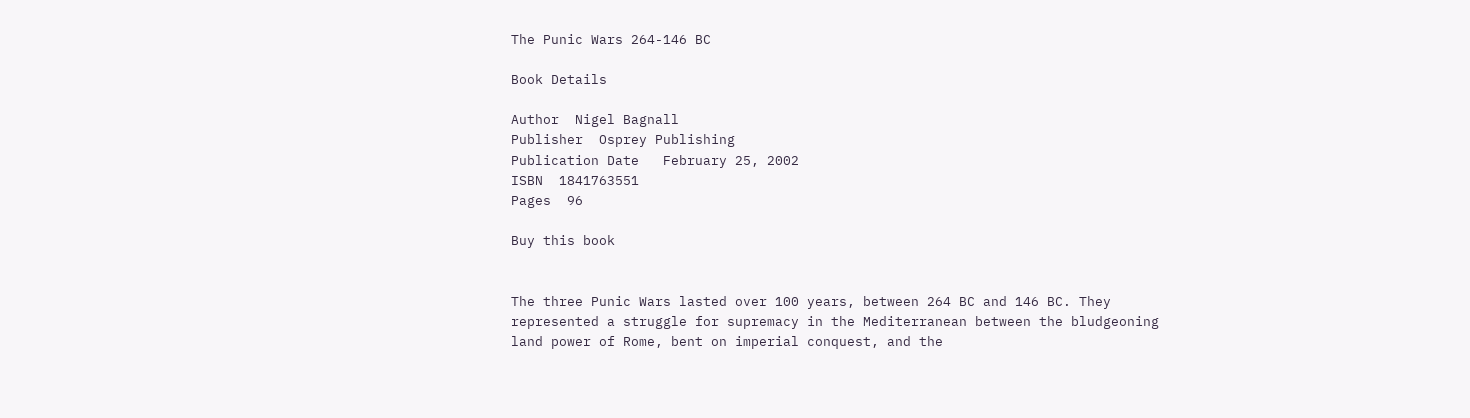The Punic Wars 264-146 BC

Book Details

Author  Nigel Bagnall
Publisher  Osprey Publishing
Publication Date   February 25, 2002
ISBN  1841763551
Pages  96

Buy this book


The three Punic Wars lasted over 100 years, between 264 BC and 146 BC. They represented a struggle for supremacy in the Mediterranean between the bludgeoning land power of Rome, bent on imperial conquest, and the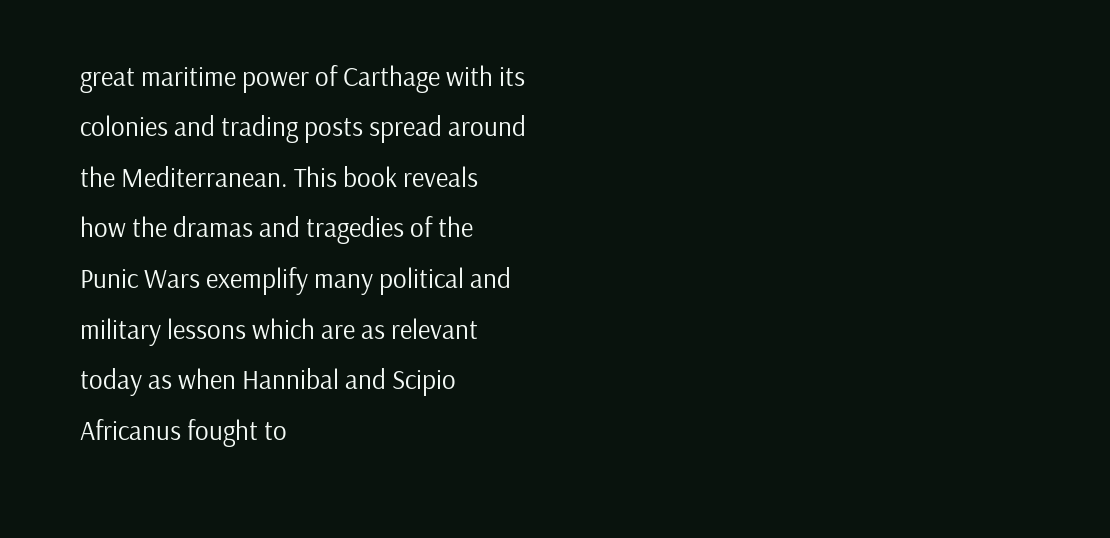great maritime power of Carthage with its colonies and trading posts spread around the Mediterranean. This book reveals how the dramas and tragedies of the Punic Wars exemplify many political and military lessons which are as relevant today as when Hannibal and Scipio Africanus fought to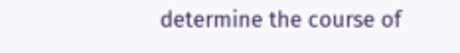determine the course of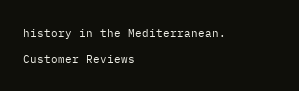history in the Mediterranean.

Customer Reviews